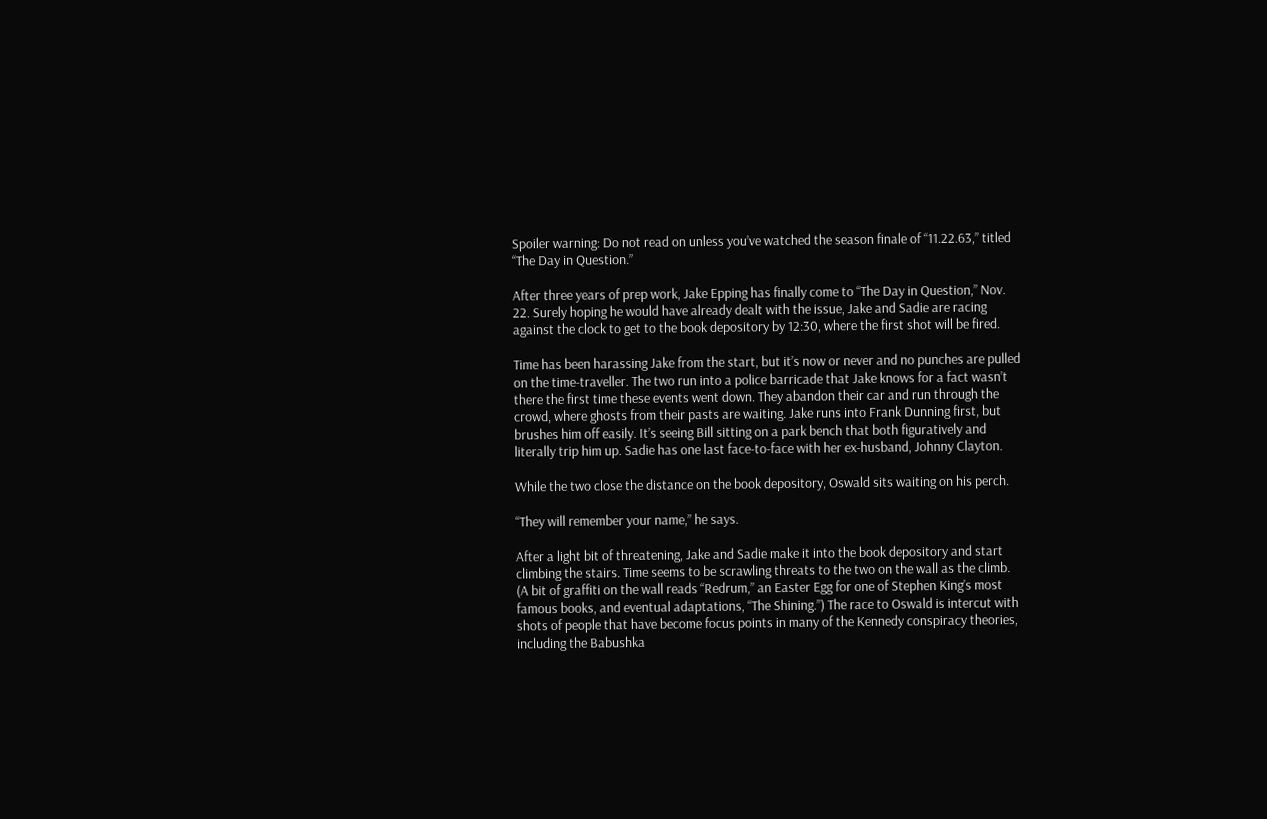Spoiler warning: Do not read on unless you’ve watched the season finale of “11.22.63,” titled “The Day in Question.”

After three years of prep work, Jake Epping has finally come to “The Day in Question,” Nov. 22. Surely hoping he would have already dealt with the issue, Jake and Sadie are racing against the clock to get to the book depository by 12:30, where the first shot will be fired.

Time has been harassing Jake from the start, but it’s now or never and no punches are pulled on the time-traveller. The two run into a police barricade that Jake knows for a fact wasn’t there the first time these events went down. They abandon their car and run through the crowd, where ghosts from their pasts are waiting. Jake runs into Frank Dunning first, but brushes him off easily. It’s seeing Bill sitting on a park bench that both figuratively and literally trip him up. Sadie has one last face-to-face with her ex-husband, Johnny Clayton.

While the two close the distance on the book depository, Oswald sits waiting on his perch.

“They will remember your name,” he says.

After a light bit of threatening, Jake and Sadie make it into the book depository and start climbing the stairs. Time seems to be scrawling threats to the two on the wall as the climb. (A bit of graffiti on the wall reads “Redrum,” an Easter Egg for one of Stephen King’s most famous books, and eventual adaptations, “The Shining.”) The race to Oswald is intercut with shots of people that have become focus points in many of the Kennedy conspiracy theories, including the Babushka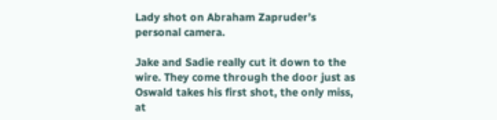Lady shot on Abraham Zapruder’s personal camera.

Jake and Sadie really cut it down to the wire. They come through the door just as Oswald takes his first shot, the only miss, at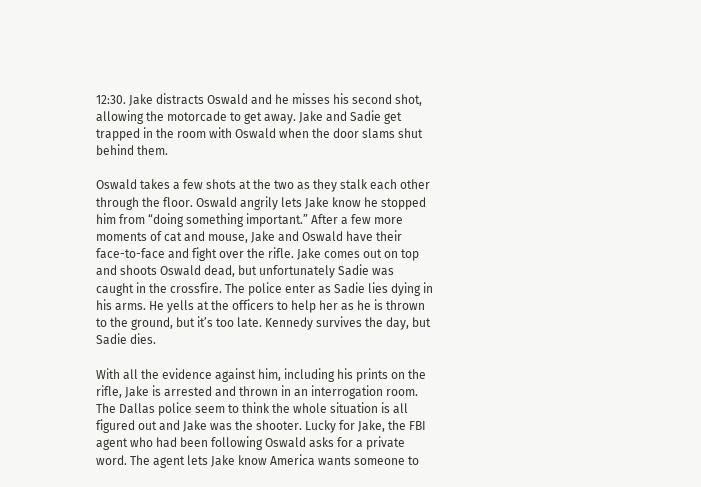12:30. Jake distracts Oswald and he misses his second shot, allowing the motorcade to get away. Jake and Sadie get trapped in the room with Oswald when the door slams shut behind them.

Oswald takes a few shots at the two as they stalk each other through the floor. Oswald angrily lets Jake know he stopped him from “doing something important.” After a few more moments of cat and mouse, Jake and Oswald have their face-to-face and fight over the rifle. Jake comes out on top and shoots Oswald dead, but unfortunately Sadie was caught in the crossfire. The police enter as Sadie lies dying in his arms. He yells at the officers to help her as he is thrown to the ground, but it’s too late. Kennedy survives the day, but Sadie dies.

With all the evidence against him, including his prints on the rifle, Jake is arrested and thrown in an interrogation room. The Dallas police seem to think the whole situation is all figured out and Jake was the shooter. Lucky for Jake, the FBI agent who had been following Oswald asks for a private word. The agent lets Jake know America wants someone to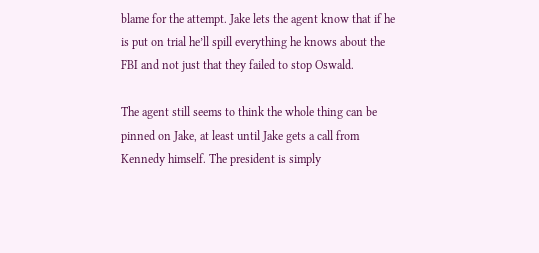blame for the attempt. Jake lets the agent know that if he is put on trial he’ll spill everything he knows about the FBI and not just that they failed to stop Oswald.

The agent still seems to think the whole thing can be pinned on Jake, at least until Jake gets a call from Kennedy himself. The president is simply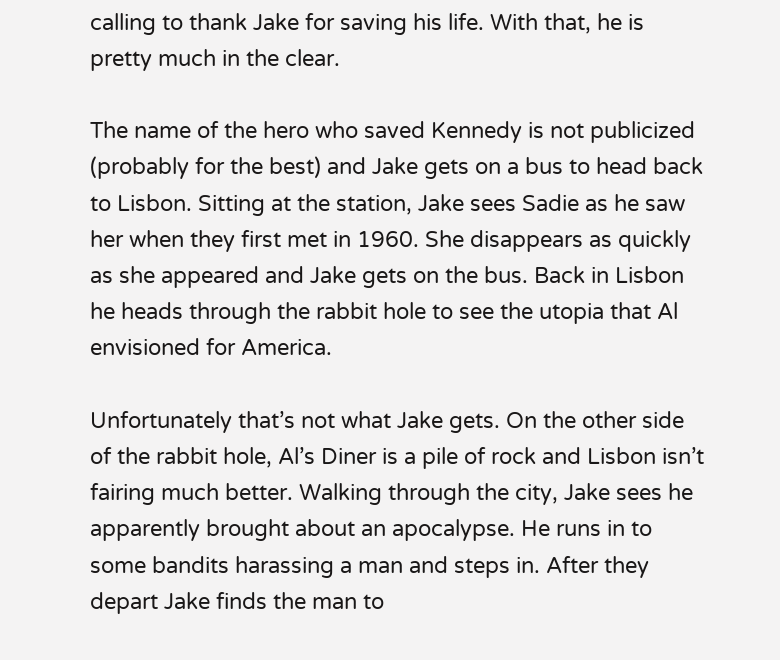calling to thank Jake for saving his life. With that, he is pretty much in the clear.

The name of the hero who saved Kennedy is not publicized (probably for the best) and Jake gets on a bus to head back to Lisbon. Sitting at the station, Jake sees Sadie as he saw her when they first met in 1960. She disappears as quickly as she appeared and Jake gets on the bus. Back in Lisbon he heads through the rabbit hole to see the utopia that Al envisioned for America.

Unfortunately that’s not what Jake gets. On the other side of the rabbit hole, Al’s Diner is a pile of rock and Lisbon isn’t fairing much better. Walking through the city, Jake sees he apparently brought about an apocalypse. He runs in to some bandits harassing a man and steps in. After they depart Jake finds the man to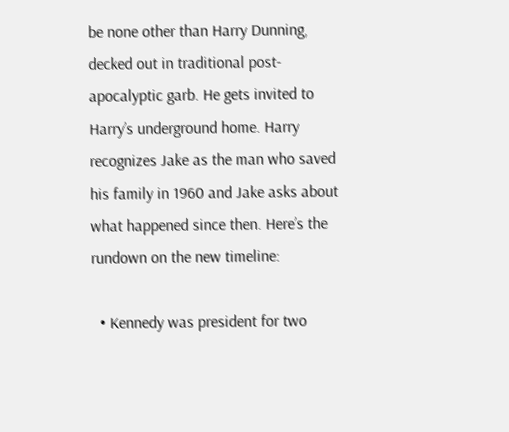be none other than Harry Dunning, decked out in traditional post-apocalyptic garb. He gets invited to Harry’s underground home. Harry recognizes Jake as the man who saved his family in 1960 and Jake asks about what happened since then. Here’s the rundown on the new timeline:

  • Kennedy was president for two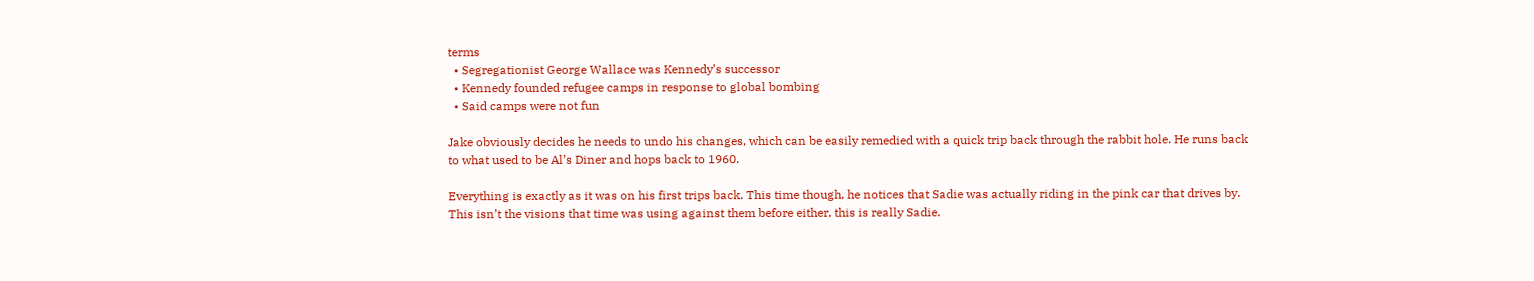terms
  • Segregationist George Wallace was Kennedy’s successor
  • Kennedy founded refugee camps in response to global bombing
  • Said camps were not fun

Jake obviously decides he needs to undo his changes, which can be easily remedied with a quick trip back through the rabbit hole. He runs back to what used to be Al’s Diner and hops back to 1960.

Everything is exactly as it was on his first trips back. This time though, he notices that Sadie was actually riding in the pink car that drives by. This isn’t the visions that time was using against them before either, this is really Sadie.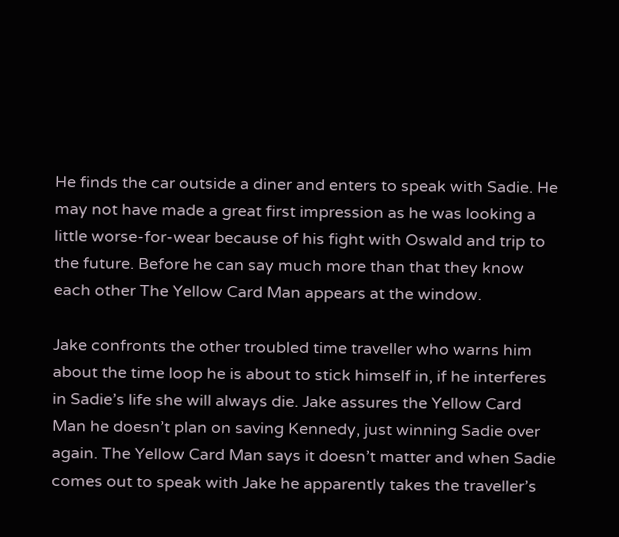He finds the car outside a diner and enters to speak with Sadie. He may not have made a great first impression as he was looking a little worse-for-wear because of his fight with Oswald and trip to the future. Before he can say much more than that they know each other The Yellow Card Man appears at the window.

Jake confronts the other troubled time traveller who warns him about the time loop he is about to stick himself in, if he interferes in Sadie’s life she will always die. Jake assures the Yellow Card Man he doesn’t plan on saving Kennedy, just winning Sadie over again. The Yellow Card Man says it doesn’t matter and when Sadie comes out to speak with Jake he apparently takes the traveller’s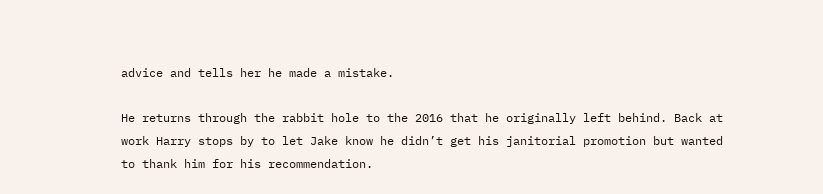advice and tells her he made a mistake.

He returns through the rabbit hole to the 2016 that he originally left behind. Back at work Harry stops by to let Jake know he didn’t get his janitorial promotion but wanted to thank him for his recommendation.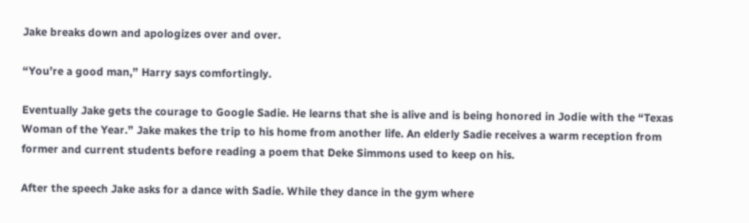Jake breaks down and apologizes over and over.

“You’re a good man,” Harry says comfortingly.

Eventually Jake gets the courage to Google Sadie. He learns that she is alive and is being honored in Jodie with the “Texas Woman of the Year.” Jake makes the trip to his home from another life. An elderly Sadie receives a warm reception from former and current students before reading a poem that Deke Simmons used to keep on his.

After the speech Jake asks for a dance with Sadie. While they dance in the gym where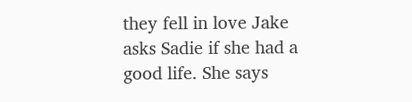they fell in love Jake asks Sadie if she had a good life. She says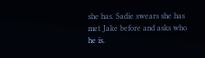she has. Sadie swears she has met Jake before and asks who he is.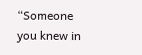“Someone you knew in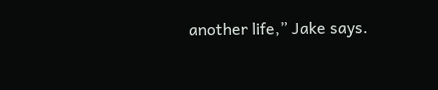another life,” Jake says.